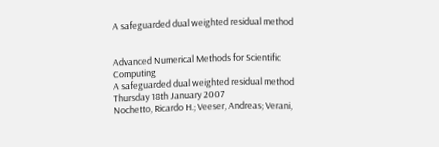A safeguarded dual weighted residual method


Advanced Numerical Methods for Scientific Computing
A safeguarded dual weighted residual method
Thursday 18th January 2007
Nochetto, Ricardo H.; Veeser, Andreas; Verani,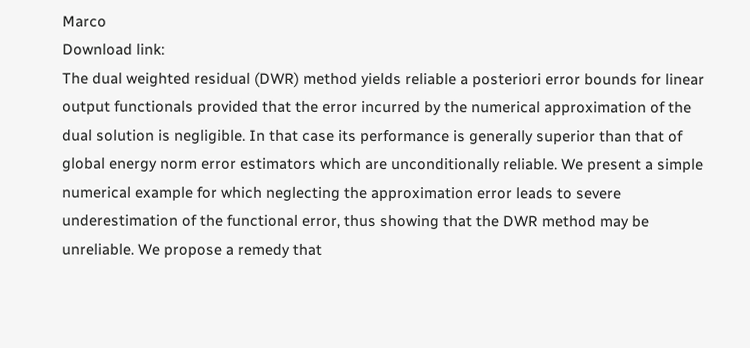Marco
Download link:
The dual weighted residual (DWR) method yields reliable a posteriori error bounds for linear output functionals provided that the error incurred by the numerical approximation of the dual solution is negligible. In that case its performance is generally superior than that of global energy norm error estimators which are unconditionally reliable. We present a simple numerical example for which neglecting the approximation error leads to severe underestimation of the functional error, thus showing that the DWR method may be unreliable. We propose a remedy that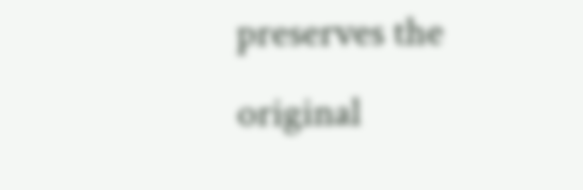preserves the original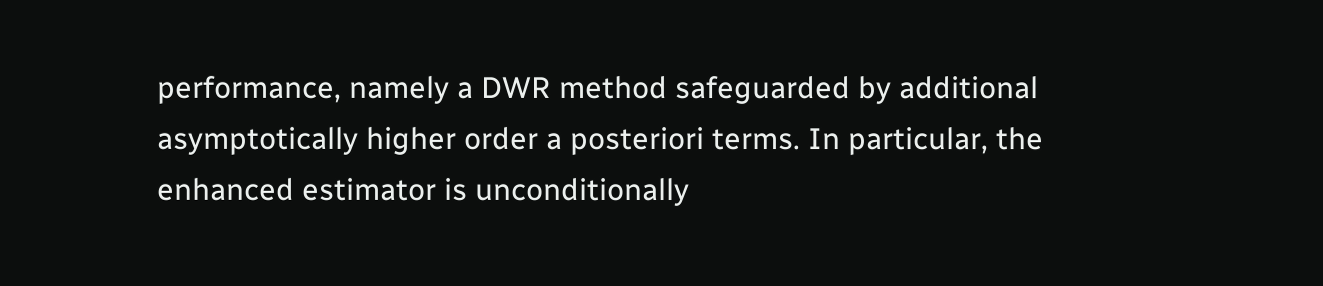performance, namely a DWR method safeguarded by additional asymptotically higher order a posteriori terms. In particular, the enhanced estimator is unconditionally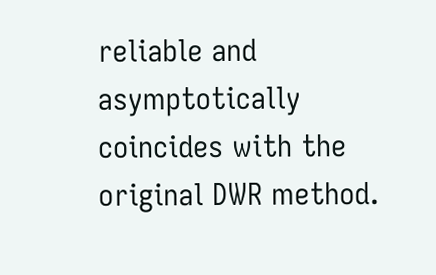reliable and asymptotically coincides with the original DWR method.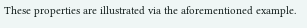These properties are illustrated via the aforementioned example.